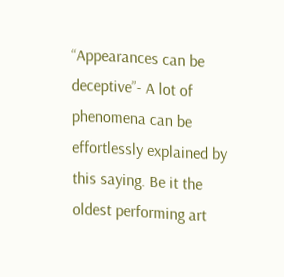“Appearances can be deceptive”- A lot of phenomena can be effortlessly explained by this saying. Be it the oldest performing art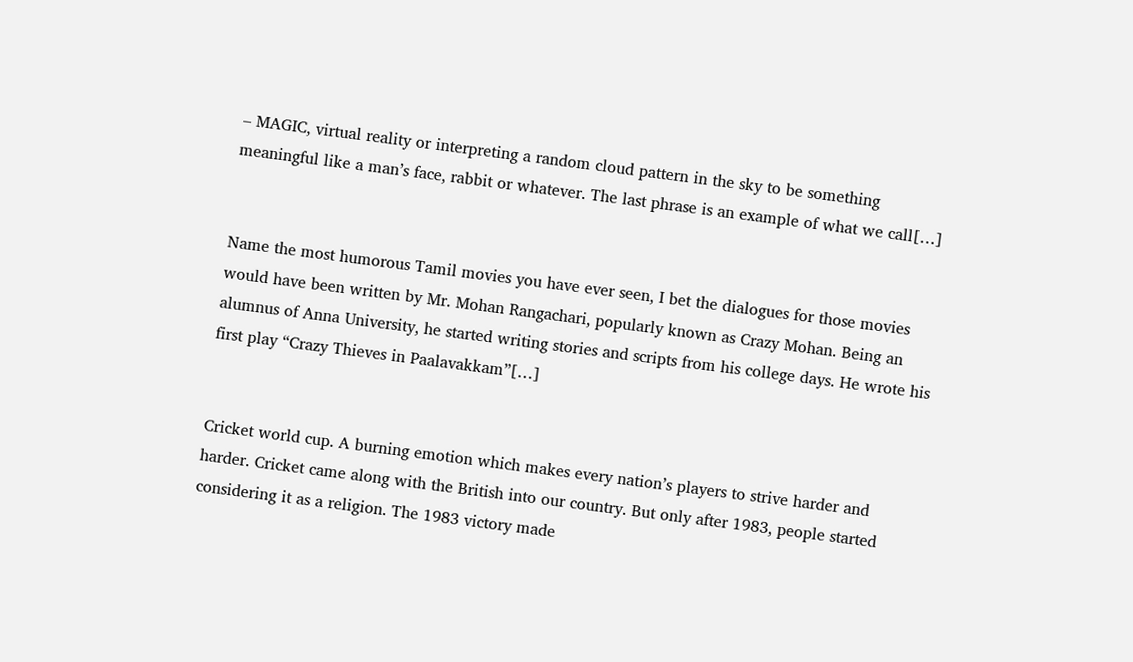– MAGIC, virtual reality or interpreting a random cloud pattern in the sky to be something meaningful like a man’s face, rabbit or whatever. The last phrase is an example of what we call[…]


Name the most humorous Tamil movies you have ever seen, I bet the dialogues for those movies would have been written by Mr. Mohan Rangachari, popularly known as Crazy Mohan. Being an alumnus of Anna University, he started writing stories and scripts from his college days. He wrote his first play “Crazy Thieves in Paalavakkam”[…]


Cricket world cup. A burning emotion which makes every nation’s players to strive harder and harder. Cricket came along with the British into our country. But only after 1983, people started considering it as a religion. The 1983 victory made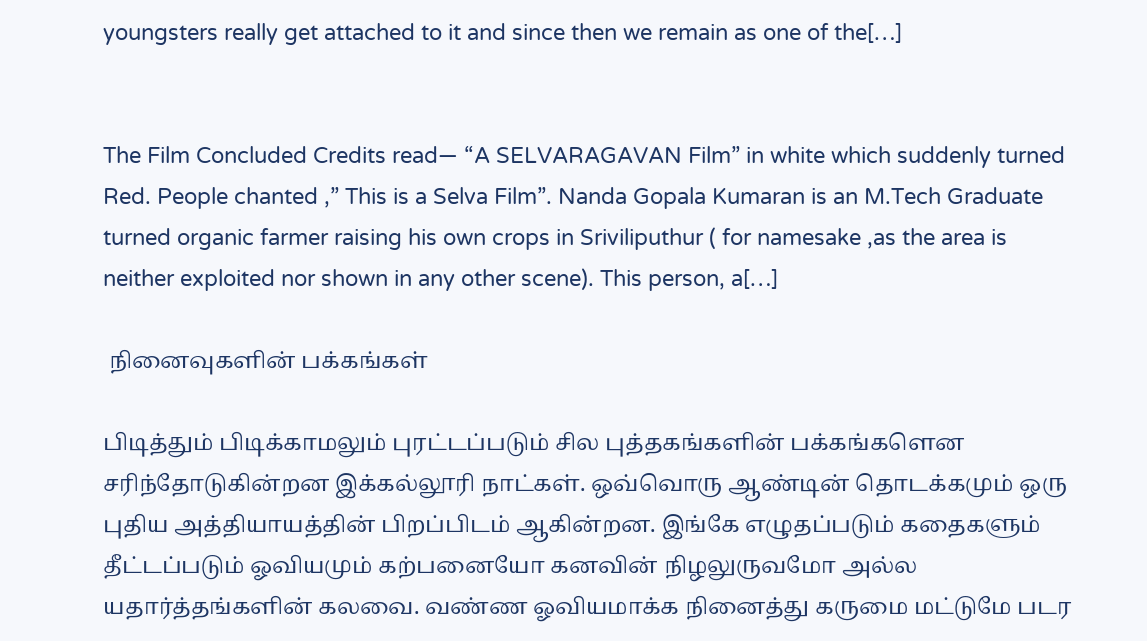youngsters really get attached to it and since then we remain as one of the[…]


The Film Concluded Credits read— “A SELVARAGAVAN Film” in white which suddenly turned Red. People chanted ,” This is a Selva Film”. Nanda Gopala Kumaran is an M.Tech Graduate turned organic farmer raising his own crops in Sriviliputhur ( for namesake ,as the area is neither exploited nor shown in any other scene). This person, a[…]

 நினைவுகளின் பக்கங்கள்

பிடித்தும் பிடிக்காமலும் புரட்டப்படும் சில புத்தகங்களின் பக்கங்களென சரிந்தோடுகின்றன இக்கல்லூரி நாட்கள். ஒவ்வொரு ஆண்டின் தொடக்கமும் ஒரு புதிய அத்தியாயத்தின் பிறப்பிடம் ஆகின்றன. இங்கே எழுதப்படும் கதைகளும் தீட்டப்படும் ஓவியமும் கற்பனையோ கனவின் நிழலுருவமோ அல்ல யதார்த்தங்களின் கலவை. வண்ண ஓவியமாக்க நினைத்து கருமை மட்டுமே படர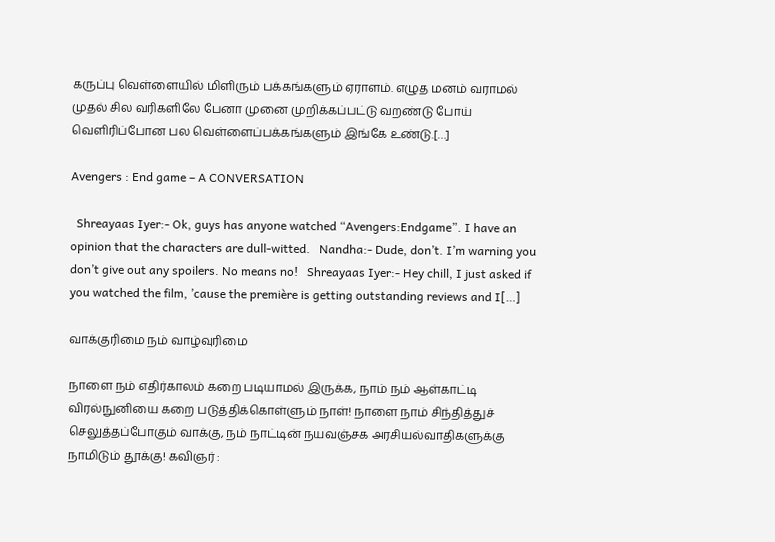கருப்பு வெள்ளையில் மிளிரும் பக்கங்களும் ஏராளம். எழுத மனம் வராமல் முதல் சில வரிகளிலே பேனா முனை முறிக்கப்பட்டு வறண்டு போய் வெளிரிப்போன பல வெள்ளைப்பக்கங்களும் இங்கே உண்டு.[…]

Avengers : End game – A CONVERSATION

  Shreayaas Iyer:- Ok, guys has anyone watched “Avengers:Endgame”. I have an opinion that the characters are dull-witted.   Nandha:- Dude, don’t. I’m warning you don’t give out any spoilers. No means no!   Shreayaas Iyer:- Hey chill, I just asked if you watched the film, ’cause the première is getting outstanding reviews and I[…]

வாக்குரிமை நம் வாழ்வுரிமை

நாளை நம் எதிர்காலம் கறை படியாமல் இருக்க, நாம் நம் ஆள்காட்டி விரல்நுனியை கறை படுத்திக்கொள்ளும் நாள்! நாளை நாம் சிந்தித்துச் செலுத்தப்போகும் வாக்கு, நம் நாட்டின் நயவஞ்சக அரசியல்வாதிகளுக்கு நாமிடும் தூக்கு! கவிஞர் :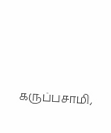கருப்பசாமி,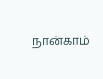நான்காம்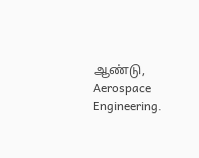ஆண்டு, Aerospace Engineering.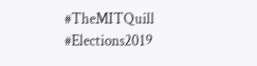#TheMITQuill #Elections2019